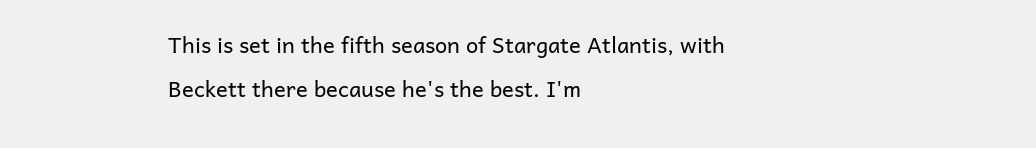This is set in the fifth season of Stargate Atlantis, with Beckett there because he's the best. I'm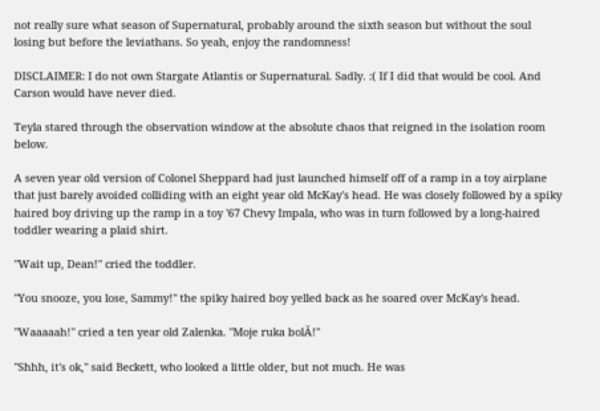not really sure what season of Supernatural, probably around the sixth season but without the soul losing but before the leviathans. So yeah, enjoy the randomness!

DISCLAIMER: I do not own Stargate Atlantis or Supernatural. Sadly. :( If I did that would be cool. And Carson would have never died.

Teyla stared through the observation window at the absolute chaos that reigned in the isolation room below.

A seven year old version of Colonel Sheppard had just launched himself off of a ramp in a toy airplane that just barely avoided colliding with an eight year old McKay's head. He was closely followed by a spiky haired boy driving up the ramp in a toy '67 Chevy Impala, who was in turn followed by a long-haired toddler wearing a plaid shirt.

"Wait up, Dean!" cried the toddler.

"You snooze, you lose, Sammy!" the spiky haired boy yelled back as he soared over McKay's head.

"Waaaaah!" cried a ten year old Zalenka. "Moje ruka bolĂ!"

"Shhh, it's ok," said Beckett, who looked a little older, but not much. He was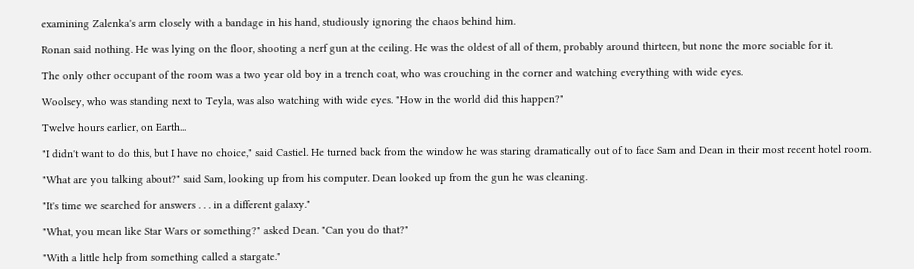examining Zalenka's arm closely with a bandage in his hand, studiously ignoring the chaos behind him.

Ronan said nothing. He was lying on the floor, shooting a nerf gun at the ceiling. He was the oldest of all of them, probably around thirteen, but none the more sociable for it.

The only other occupant of the room was a two year old boy in a trench coat, who was crouching in the corner and watching everything with wide eyes.

Woolsey, who was standing next to Teyla, was also watching with wide eyes. "How in the world did this happen?"

Twelve hours earlier, on Earth...

"I didn't want to do this, but I have no choice," said Castiel. He turned back from the window he was staring dramatically out of to face Sam and Dean in their most recent hotel room.

"What are you talking about?" said Sam, looking up from his computer. Dean looked up from the gun he was cleaning.

"It's time we searched for answers . . . in a different galaxy."

"What, you mean like Star Wars or something?" asked Dean. "Can you do that?"

"With a little help from something called a stargate."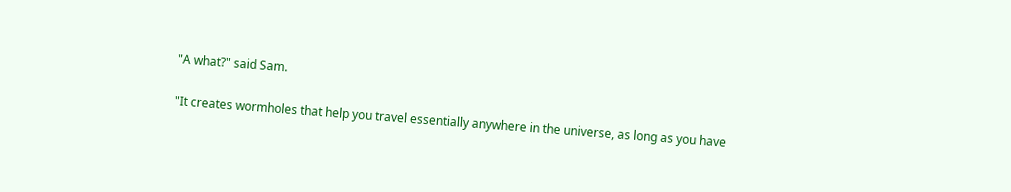"A what?" said Sam.

"It creates wormholes that help you travel essentially anywhere in the universe, as long as you have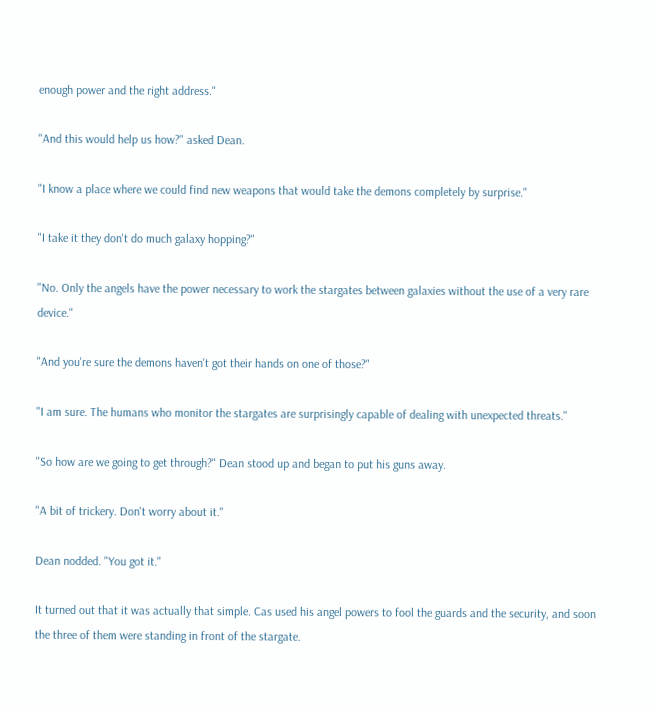enough power and the right address."

"And this would help us how?" asked Dean.

"I know a place where we could find new weapons that would take the demons completely by surprise."

"I take it they don't do much galaxy hopping?"

"No. Only the angels have the power necessary to work the stargates between galaxies without the use of a very rare device."

"And you're sure the demons haven't got their hands on one of those?"

"I am sure. The humans who monitor the stargates are surprisingly capable of dealing with unexpected threats."

"So how are we going to get through?" Dean stood up and began to put his guns away.

"A bit of trickery. Don't worry about it."

Dean nodded. "You got it."

It turned out that it was actually that simple. Cas used his angel powers to fool the guards and the security, and soon the three of them were standing in front of the stargate.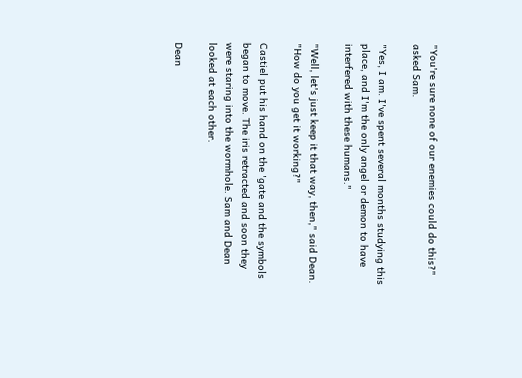"You're sure none of our enemies could do this?" asked Sam.

"Yes, I am. I've spent several months studying this place, and I'm the only angel or demon to have interfered with these humans."

"Well, let's just keep it that way, then," said Dean. "How do you get it working?"

Castiel put his hand on the 'gate and the symbols began to move. The iris retracted and soon they were staring into the wormhole. Sam and Dean looked at each other.

Dean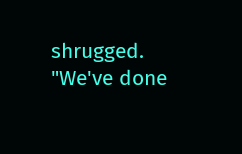shrugged. "We've done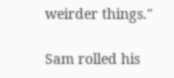weirder things."

Sam rolled his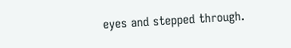eyes and stepped through.